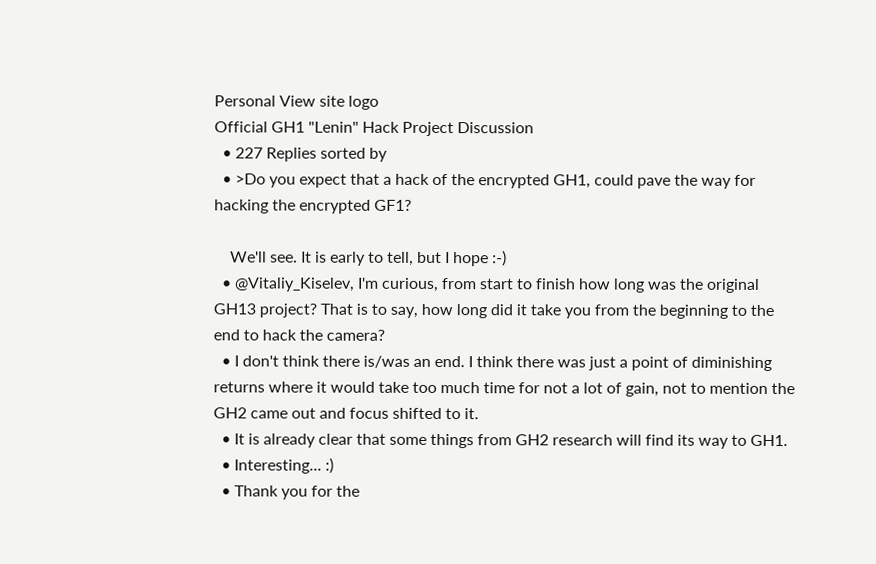Personal View site logo
Official GH1 "Lenin" Hack Project Discussion
  • 227 Replies sorted by
  • >Do you expect that a hack of the encrypted GH1, could pave the way for hacking the encrypted GF1?

    We'll see. It is early to tell, but I hope :-)
  • @Vitaliy_Kiselev, I'm curious, from start to finish how long was the original GH13 project? That is to say, how long did it take you from the beginning to the end to hack the camera?
  • I don't think there is/was an end. I think there was just a point of diminishing returns where it would take too much time for not a lot of gain, not to mention the GH2 came out and focus shifted to it.
  • It is already clear that some things from GH2 research will find its way to GH1.
  • Interesting... :)
  • Thank you for the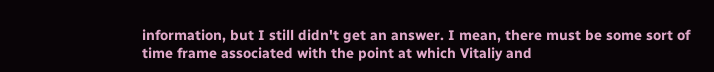information, but I still didn't get an answer. I mean, there must be some sort of time frame associated with the point at which Vitaliy and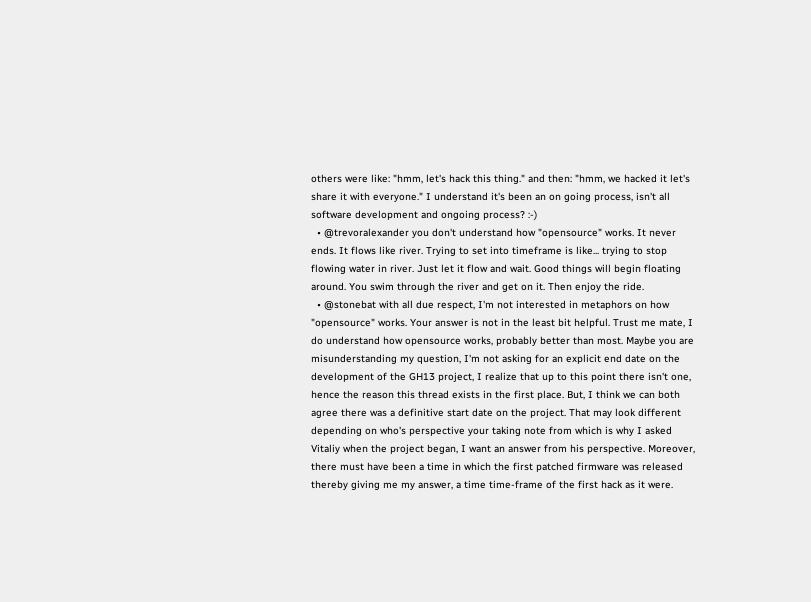others were like: "hmm, let's hack this thing." and then: "hmm, we hacked it let's share it with everyone." I understand it's been an on going process, isn't all software development and ongoing process? :-)
  • @trevoralexander you don't understand how "opensource" works. It never ends. It flows like river. Trying to set into timeframe is like... trying to stop flowing water in river. Just let it flow and wait. Good things will begin floating around. You swim through the river and get on it. Then enjoy the ride.
  • @stonebat with all due respect, I'm not interested in metaphors on how "opensource" works. Your answer is not in the least bit helpful. Trust me mate, I do understand how opensource works, probably better than most. Maybe you are misunderstanding my question, I'm not asking for an explicit end date on the development of the GH13 project, I realize that up to this point there isn't one, hence the reason this thread exists in the first place. But, I think we can both agree there was a definitive start date on the project. That may look different depending on who's perspective your taking note from which is why I asked Vitaliy when the project began, I want an answer from his perspective. Moreover, there must have been a time in which the first patched firmware was released thereby giving me my answer, a time time-frame of the first hack as it were.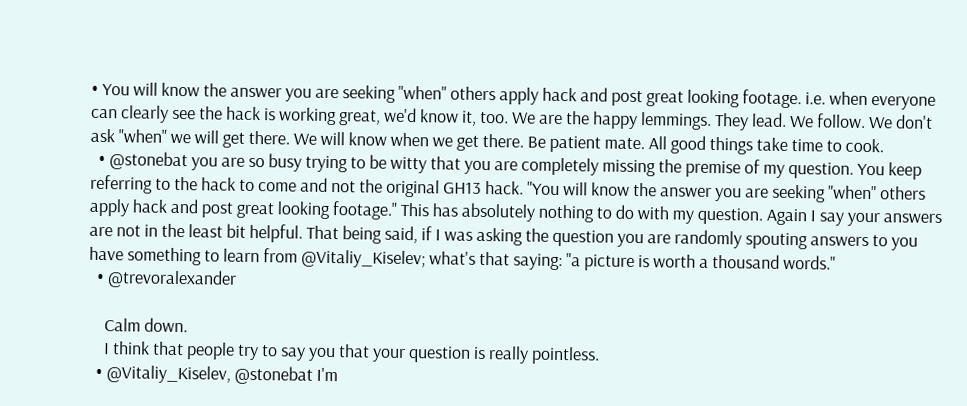• You will know the answer you are seeking "when" others apply hack and post great looking footage. i.e. when everyone can clearly see the hack is working great, we'd know it, too. We are the happy lemmings. They lead. We follow. We don't ask "when" we will get there. We will know when we get there. Be patient mate. All good things take time to cook.
  • @stonebat you are so busy trying to be witty that you are completely missing the premise of my question. You keep referring to the hack to come and not the original GH13 hack. "You will know the answer you are seeking "when" others apply hack and post great looking footage." This has absolutely nothing to do with my question. Again I say your answers are not in the least bit helpful. That being said, if I was asking the question you are randomly spouting answers to you have something to learn from @Vitaliy_Kiselev; what's that saying: "a picture is worth a thousand words."
  • @trevoralexander

    Calm down.
    I think that people try to say you that your question is really pointless.
  • @Vitaliy_Kiselev, @stonebat I'm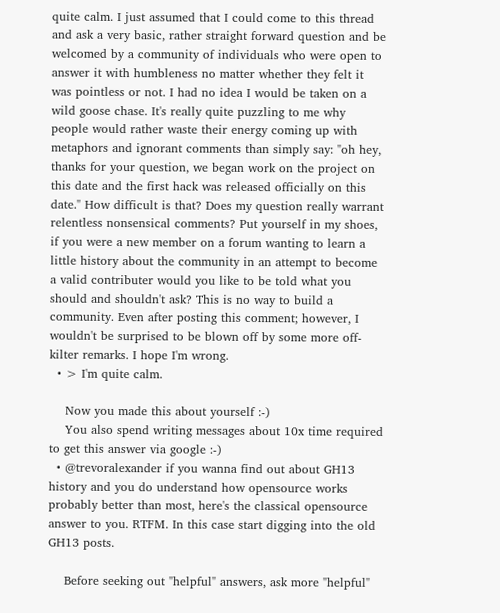quite calm. I just assumed that I could come to this thread and ask a very basic, rather straight forward question and be welcomed by a community of individuals who were open to answer it with humbleness no matter whether they felt it was pointless or not. I had no idea I would be taken on a wild goose chase. It's really quite puzzling to me why people would rather waste their energy coming up with metaphors and ignorant comments than simply say: "oh hey, thanks for your question, we began work on the project on this date and the first hack was released officially on this date." How difficult is that? Does my question really warrant relentless nonsensical comments? Put yourself in my shoes, if you were a new member on a forum wanting to learn a little history about the community in an attempt to become a valid contributer would you like to be told what you should and shouldn't ask? This is no way to build a community. Even after posting this comment; however, I wouldn't be surprised to be blown off by some more off-kilter remarks. I hope I'm wrong.
  • > I'm quite calm.

    Now you made this about yourself :-)
    You also spend writing messages about 10x time required to get this answer via google :-)
  • @trevoralexander if you wanna find out about GH13 history and you do understand how opensource works probably better than most, here's the classical opensource answer to you. RTFM. In this case start digging into the old GH13 posts.

    Before seeking out "helpful" answers, ask more "helpful"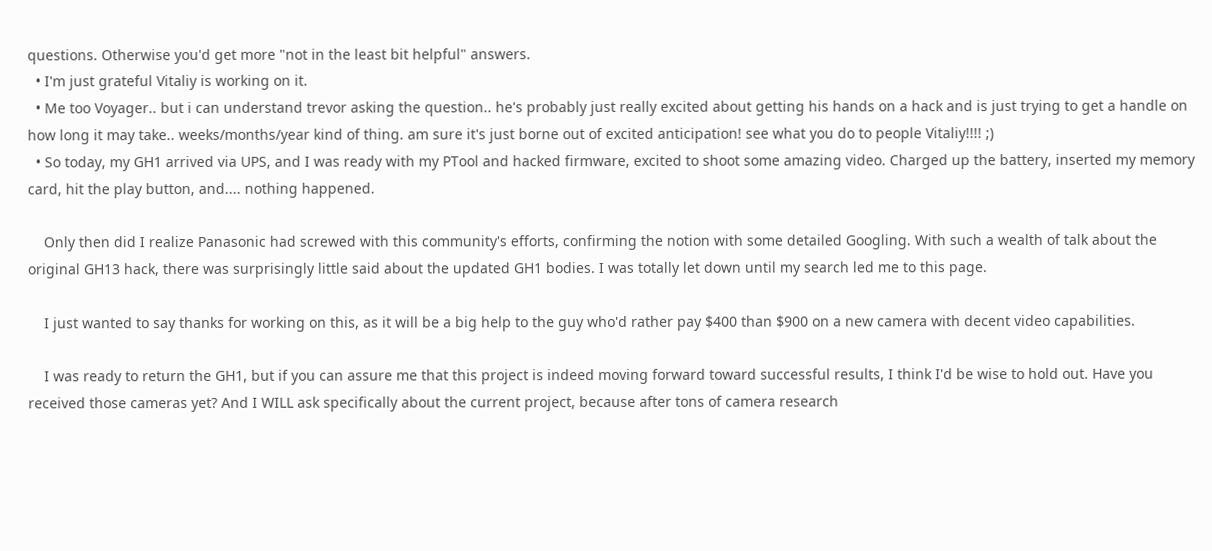questions. Otherwise you'd get more "not in the least bit helpful" answers.
  • I'm just grateful Vitaliy is working on it.
  • Me too Voyager.. but i can understand trevor asking the question.. he's probably just really excited about getting his hands on a hack and is just trying to get a handle on how long it may take.. weeks/months/year kind of thing. am sure it's just borne out of excited anticipation! see what you do to people Vitaliy!!!! ;)
  • So today, my GH1 arrived via UPS, and I was ready with my PTool and hacked firmware, excited to shoot some amazing video. Charged up the battery, inserted my memory card, hit the play button, and.... nothing happened.

    Only then did I realize Panasonic had screwed with this community's efforts, confirming the notion with some detailed Googling. With such a wealth of talk about the original GH13 hack, there was surprisingly little said about the updated GH1 bodies. I was totally let down until my search led me to this page.

    I just wanted to say thanks for working on this, as it will be a big help to the guy who'd rather pay $400 than $900 on a new camera with decent video capabilities.

    I was ready to return the GH1, but if you can assure me that this project is indeed moving forward toward successful results, I think I'd be wise to hold out. Have you received those cameras yet? And I WILL ask specifically about the current project, because after tons of camera research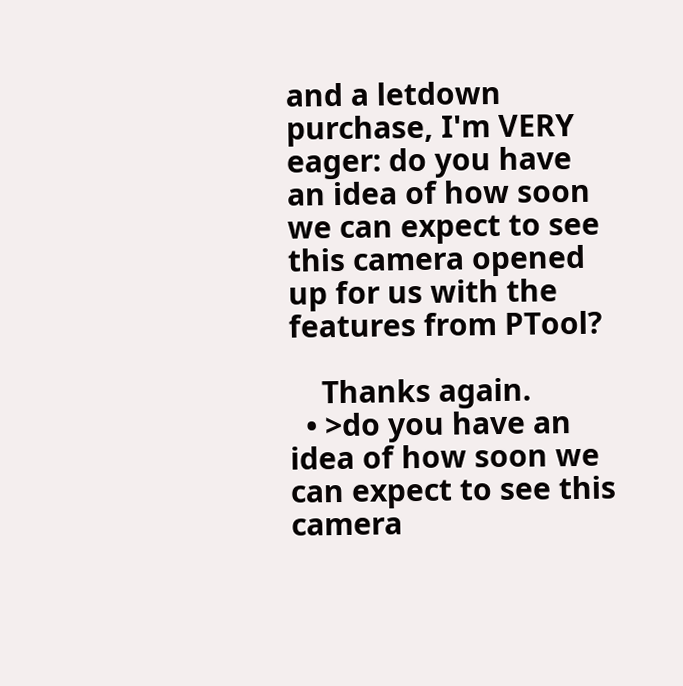and a letdown purchase, I'm VERY eager: do you have an idea of how soon we can expect to see this camera opened up for us with the features from PTool?

    Thanks again.
  • >do you have an idea of how soon we can expect to see this camera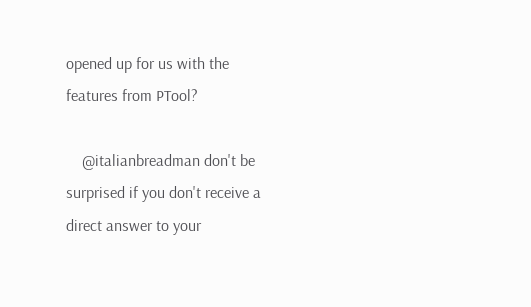opened up for us with the features from PTool?

    @italianbreadman don't be surprised if you don't receive a direct answer to your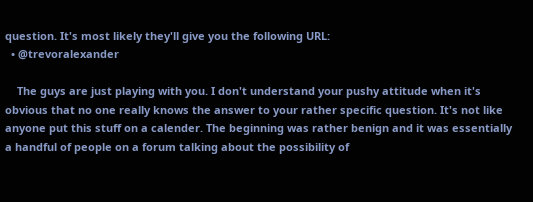question. It's most likely they'll give you the following URL:
  • @trevoralexander

    The guys are just playing with you. I don't understand your pushy attitude when it's obvious that no one really knows the answer to your rather specific question. It's not like anyone put this stuff on a calender. The beginning was rather benign and it was essentially a handful of people on a forum talking about the possibility of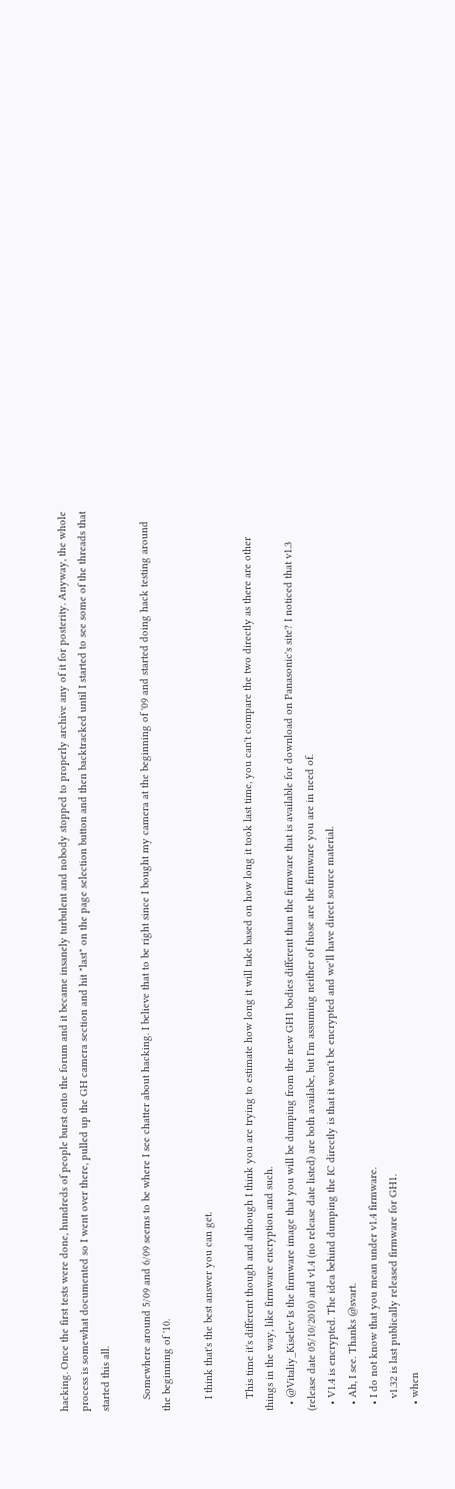hacking. Once the first tests were done, hundreds of people burst onto the forum and it became insanely turbulent and nobody stopped to properly archive any of it for posterity. Anyway, the whole process is somewhat documented so I went over there, pulled up the GH camera section and hit "last" on the page selection button and then backtracked until I started to see some of the threads that started this all.

    Somewhere around 5/09 and 6/09 seems to be where I see chatter about hacking. I believe that to be right since I bought my camera at the beginning of '09 and started doing hack testing around the beginning of '10.

    I think that's the best answer you can get.

    This time it's different though and although I think you are trying to estimate how long it will take based on how long it took last time, you can't compare the two directly as there are other things in the way, like firmware encryption and such.
  • @Vitaliy_Kiselev Is the firmware image that you will be dumping from the new GH1 bodies different than the firmware that is available for download on Panasonic's site? I noticed that v1.3 (release date 05/10/2010) and v1.4 (no release date listed) are both availabe, but I'm assuming neither of those are the firmware you are in need of.
  • V1.4 is encrypted. The idea behind dumping the IC directly is that it won't be encrypted and we'll have direct source material.
  • Ah, I see. Thanks @svart.
  • I do not know that you mean under v1.4 firmware.
    v1.32 is last publically released firmware for GH1.
  • when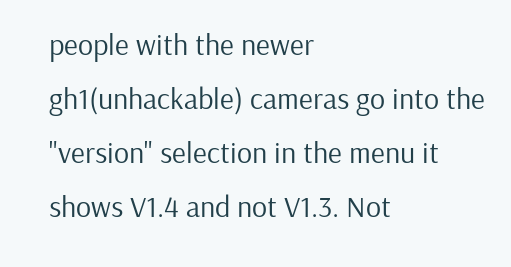people with the newer gh1(unhackable) cameras go into the "version" selection in the menu it shows V1.4 and not V1.3. Not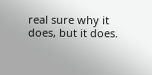real sure why it does, but it does.